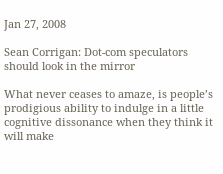Jan 27, 2008

Sean Corrigan: Dot-com speculators should look in the mirror

What never ceases to amaze, is people’s prodigious ability to indulge in a little cognitive dissonance when they think it will make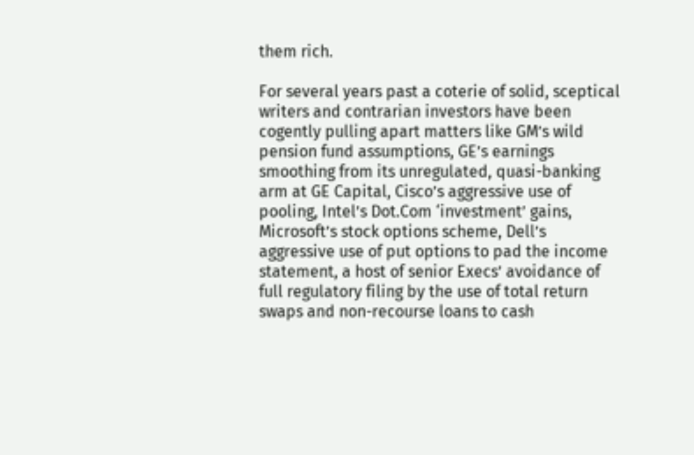them rich.

For several years past a coterie of solid, sceptical writers and contrarian investors have been cogently pulling apart matters like GM’s wild pension fund assumptions, GE’s earnings smoothing from its unregulated, quasi-banking arm at GE Capital, Cisco’s aggressive use of pooling, Intel’s Dot.Com ‘investment’ gains, Microsoft’s stock options scheme, Dell’s aggressive use of put options to pad the income statement, a host of senior Execs’ avoidance of full regulatory filing by the use of total return swaps and non-recourse loans to cash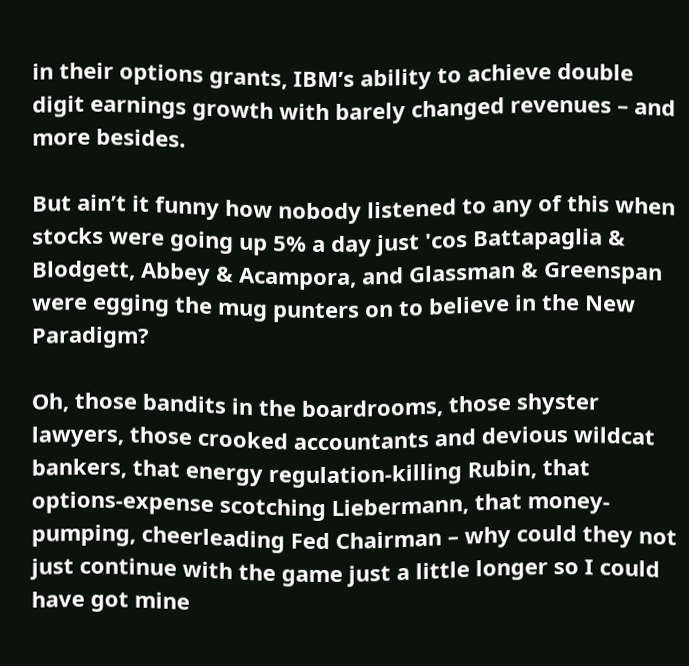in their options grants, IBM’s ability to achieve double digit earnings growth with barely changed revenues – and more besides.

But ain’t it funny how nobody listened to any of this when stocks were going up 5% a day just 'cos Battapaglia & Blodgett, Abbey & Acampora, and Glassman & Greenspan were egging the mug punters on to believe in the New Paradigm?

Oh, those bandits in the boardrooms, those shyster lawyers, those crooked accountants and devious wildcat bankers, that energy regulation-killing Rubin, that options-expense scotching Liebermann, that money-pumping, cheerleading Fed Chairman – why could they not just continue with the game just a little longer so I could have got mine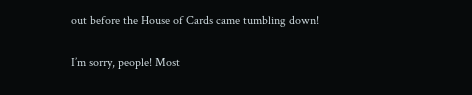out before the House of Cards came tumbling down!

I’m sorry, people! Most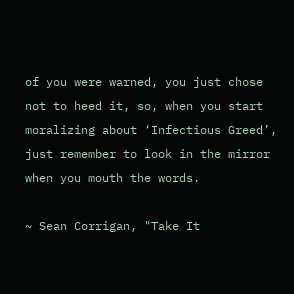of you were warned, you just chose not to heed it, so, when you start moralizing about ‘Infectious Greed’, just remember to look in the mirror when you mouth the words.

~ Sean Corrigan, "Take It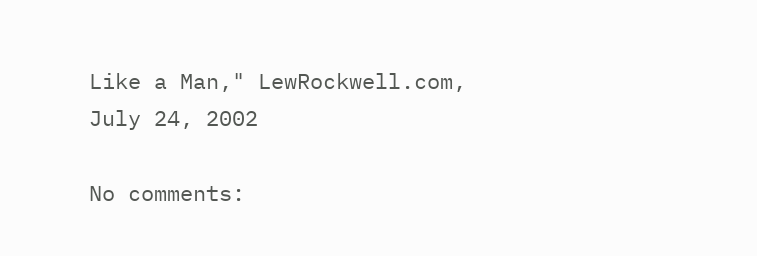Like a Man," LewRockwell.com, July 24, 2002

No comments: